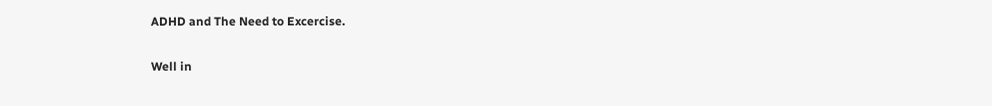ADHD and The Need to Excercise.

Well in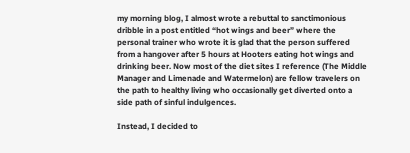my morning blog, I almost wrote a rebuttal to sanctimonious dribble in a post entitled “hot wings and beer” where the personal trainer who wrote it is glad that the person suffered from a hangover after 5 hours at Hooters eating hot wings and drinking beer. Now most of the diet sites I reference (The Middle Manager and Limenade and Watermelon) are fellow travelers on the path to healthy living who occasionally get diverted onto a side path of sinful indulgences.

Instead, I decided to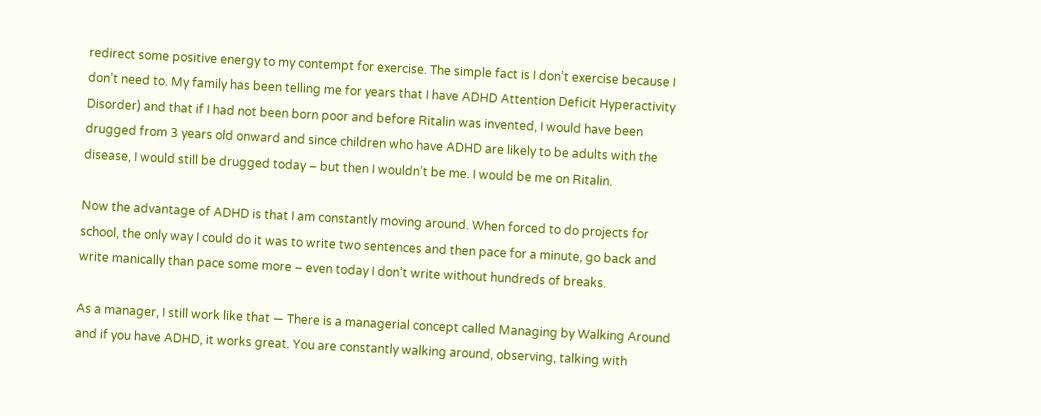redirect some positive energy to my contempt for exercise. The simple fact is I don’t exercise because I don’t need to. My family has been telling me for years that I have ADHD Attention Deficit Hyperactivity Disorder) and that if I had not been born poor and before Ritalin was invented, I would have been drugged from 3 years old onward and since children who have ADHD are likely to be adults with the disease, I would still be drugged today – but then I wouldn’t be me. I would be me on Ritalin.

Now the advantage of ADHD is that I am constantly moving around. When forced to do projects for school, the only way I could do it was to write two sentences and then pace for a minute, go back and write manically than pace some more – even today I don’t write without hundreds of breaks.

As a manager, I still work like that — There is a managerial concept called Managing by Walking Around and if you have ADHD, it works great. You are constantly walking around, observing, talking with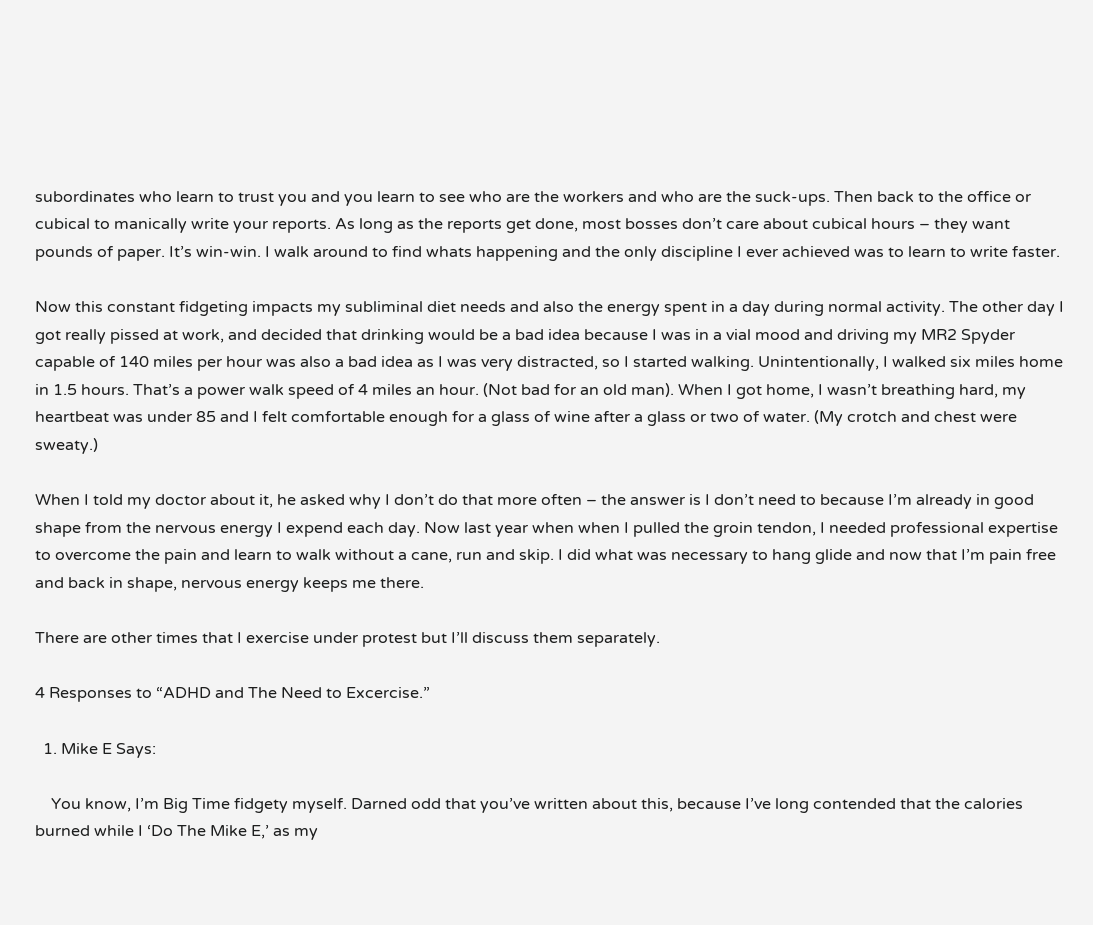subordinates who learn to trust you and you learn to see who are the workers and who are the suck-ups. Then back to the office or cubical to manically write your reports. As long as the reports get done, most bosses don’t care about cubical hours – they want pounds of paper. It’s win-win. I walk around to find whats happening and the only discipline I ever achieved was to learn to write faster.

Now this constant fidgeting impacts my subliminal diet needs and also the energy spent in a day during normal activity. The other day I got really pissed at work, and decided that drinking would be a bad idea because I was in a vial mood and driving my MR2 Spyder capable of 140 miles per hour was also a bad idea as I was very distracted, so I started walking. Unintentionally, I walked six miles home in 1.5 hours. That’s a power walk speed of 4 miles an hour. (Not bad for an old man). When I got home, I wasn’t breathing hard, my heartbeat was under 85 and I felt comfortable enough for a glass of wine after a glass or two of water. (My crotch and chest were sweaty.)

When I told my doctor about it, he asked why I don’t do that more often – the answer is I don’t need to because I’m already in good shape from the nervous energy I expend each day. Now last year when when I pulled the groin tendon, I needed professional expertise to overcome the pain and learn to walk without a cane, run and skip. I did what was necessary to hang glide and now that I’m pain free and back in shape, nervous energy keeps me there.

There are other times that I exercise under protest but I’ll discuss them separately.

4 Responses to “ADHD and The Need to Excercise.”

  1. Mike E Says:

    You know, I’m Big Time fidgety myself. Darned odd that you’ve written about this, because I’ve long contended that the calories burned while I ‘Do The Mike E,’ as my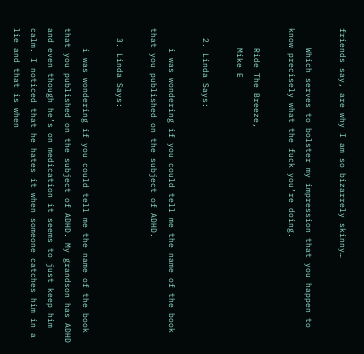friends say, are why I am so bizarrely skinny…

    Which serves to bolster my impression that you happen to know precisely what the fuck you’re doing.

    Ride The Breeze,
    Mike E

  2. Linda Says:

    i was wondering if you could tell me the name of the book that you published on the subject of ADHD.

  3. Linda Says:

    i was wondering if you could tell me the name of the book that you published on the subject of ADHD. My grandson has ADHD and even though he’s on medication it seems to just keep him calm. I noticed that he hates it when someone catches him in a lie and that is when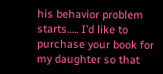his behavior problem starts….. I’d like to purchase your book for my daughter so that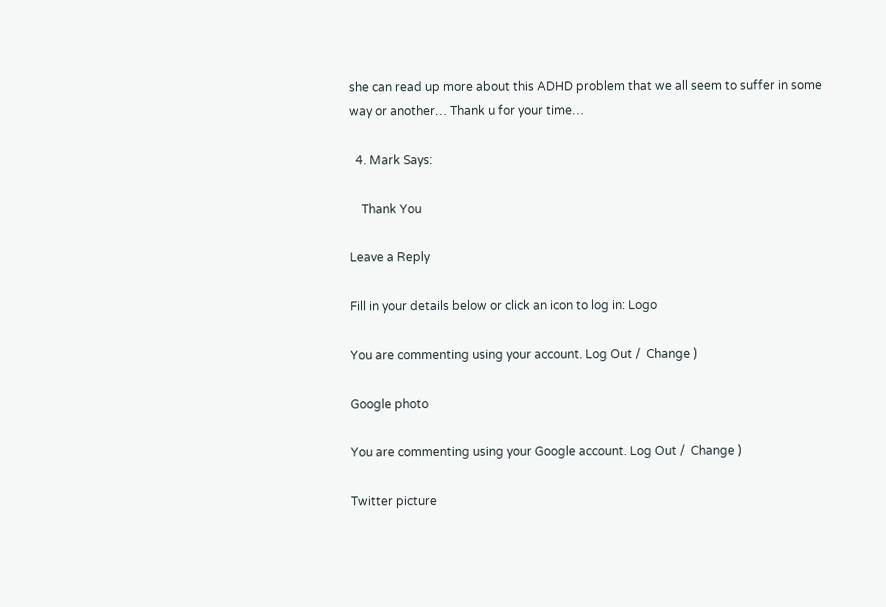she can read up more about this ADHD problem that we all seem to suffer in some way or another… Thank u for your time…

  4. Mark Says:

    Thank You

Leave a Reply

Fill in your details below or click an icon to log in: Logo

You are commenting using your account. Log Out /  Change )

Google photo

You are commenting using your Google account. Log Out /  Change )

Twitter picture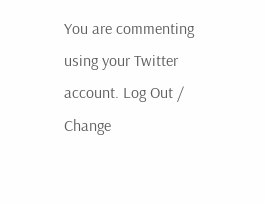You are commenting using your Twitter account. Log Out /  Change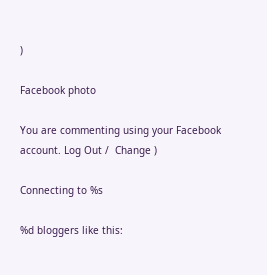)

Facebook photo

You are commenting using your Facebook account. Log Out /  Change )

Connecting to %s

%d bloggers like this: